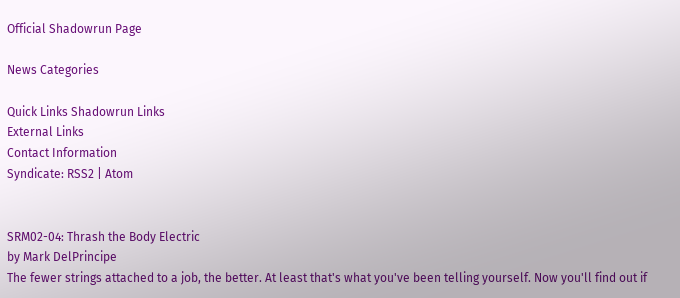Official Shadowrun Page

News Categories

Quick Links Shadowrun Links
External Links
Contact Information
Syndicate: RSS2 | Atom


SRM02-04: Thrash the Body Electric
by Mark DelPrincipe
The fewer strings attached to a job, the better. At least that's what you've been telling yourself. Now you'll find out if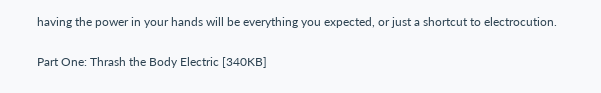having the power in your hands will be everything you expected, or just a shortcut to electrocution.

Part One: Thrash the Body Electric [340KB]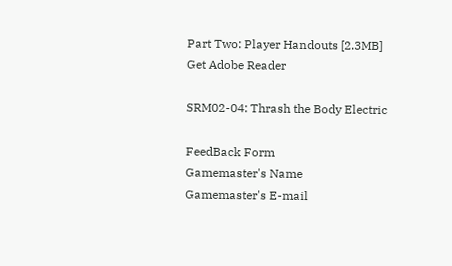Part Two: Player Handouts [2.3MB]
Get Adobe Reader

SRM02-04: Thrash the Body Electric

FeedBack Form
Gamemaster's Name
Gamemaster's E-mail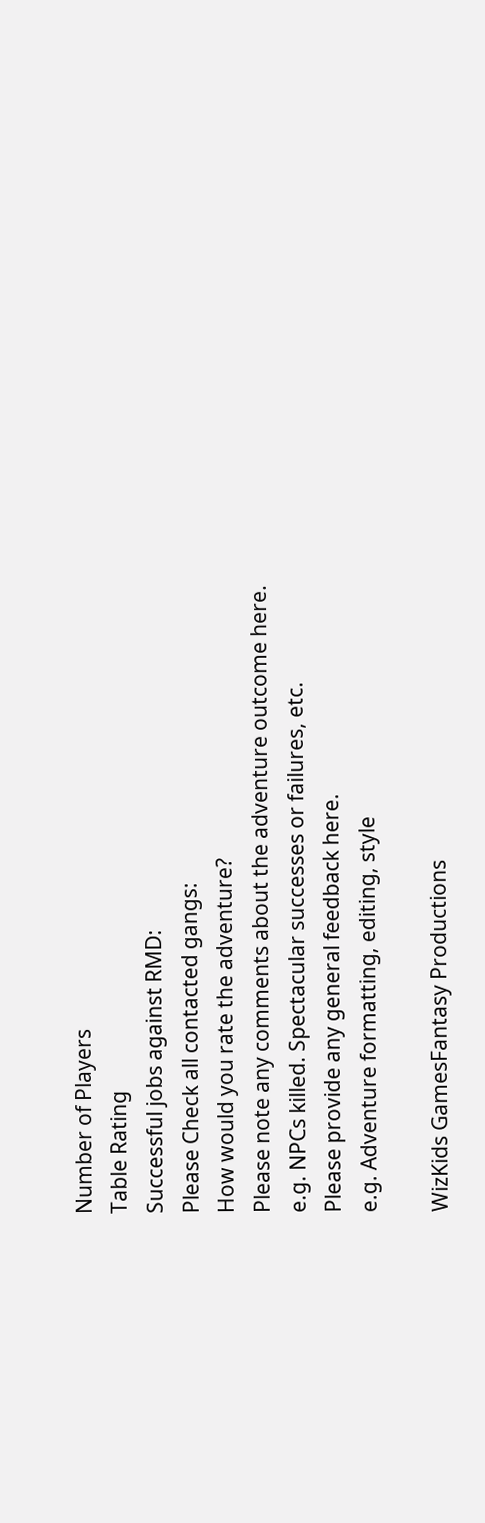Number of Players
Table Rating
Successful jobs against RMD:
Please Check all contacted gangs:
How would you rate the adventure?
Please note any comments about the adventure outcome here.
e.g. NPCs killed. Spectacular successes or failures, etc.
Please provide any general feedback here.
e.g. Adventure formatting, editing, style

WizKids GamesFantasy Productions